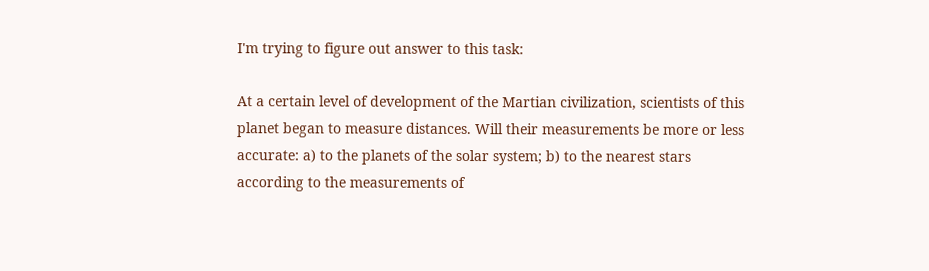I'm trying to figure out answer to this task:

At a certain level of development of the Martian civilization, scientists of this planet began to measure distances. Will their measurements be more or less accurate: a) to the planets of the solar system; b) to the nearest stars according to the measurements of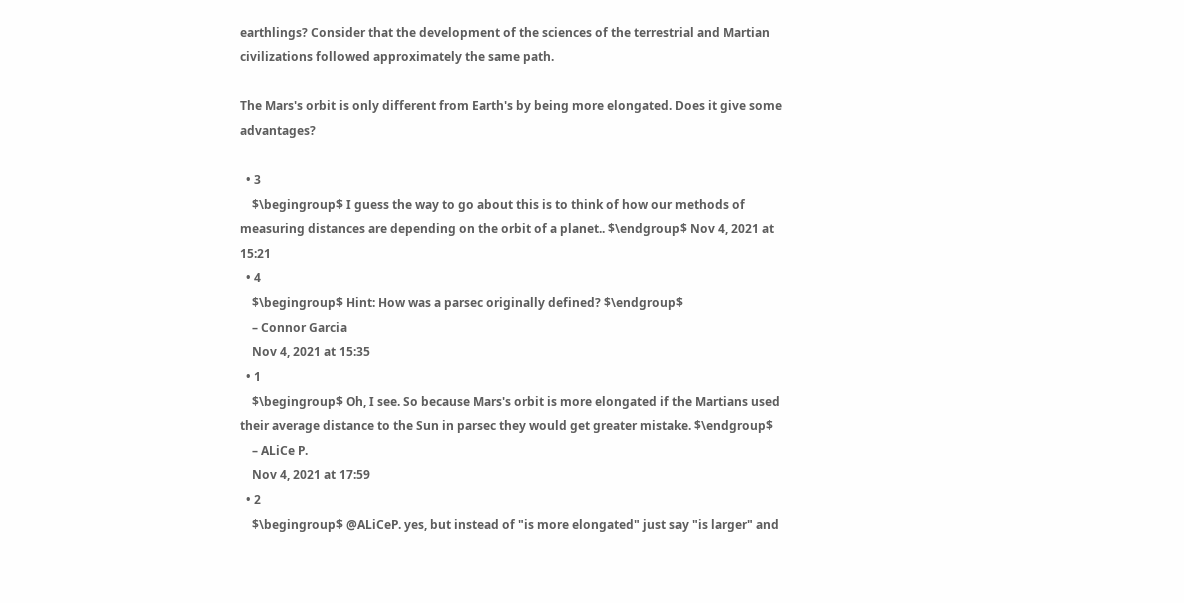earthlings? Consider that the development of the sciences of the terrestrial and Martian civilizations followed approximately the same path.

The Mars's orbit is only different from Earth's by being more elongated. Does it give some advantages?

  • 3
    $\begingroup$ I guess the way to go about this is to think of how our methods of measuring distances are depending on the orbit of a planet.. $\endgroup$ Nov 4, 2021 at 15:21
  • 4
    $\begingroup$ Hint: How was a parsec originally defined? $\endgroup$
    – Connor Garcia
    Nov 4, 2021 at 15:35
  • 1
    $\begingroup$ Oh, I see. So because Mars's orbit is more elongated if the Martians used their average distance to the Sun in parsec they would get greater mistake. $\endgroup$
    – ALiCe P.
    Nov 4, 2021 at 17:59
  • 2
    $\begingroup$ @ALiCeP. yes, but instead of "is more elongated" just say "is larger" and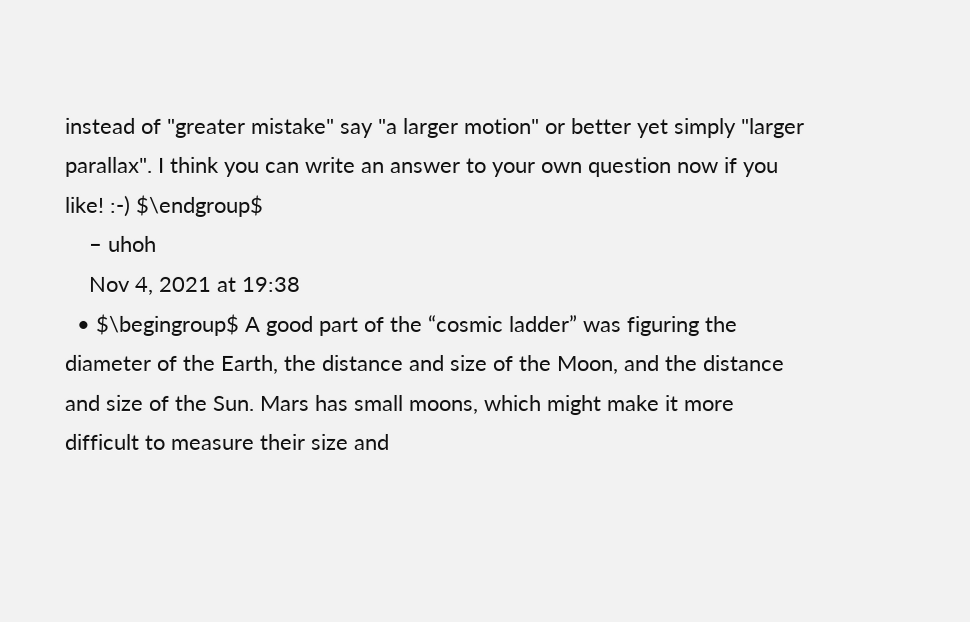instead of "greater mistake" say "a larger motion" or better yet simply "larger parallax". I think you can write an answer to your own question now if you like! :-) $\endgroup$
    – uhoh
    Nov 4, 2021 at 19:38
  • $\begingroup$ A good part of the “cosmic ladder” was figuring the diameter of the Earth, the distance and size of the Moon, and the distance and size of the Sun. Mars has small moons, which might make it more difficult to measure their size and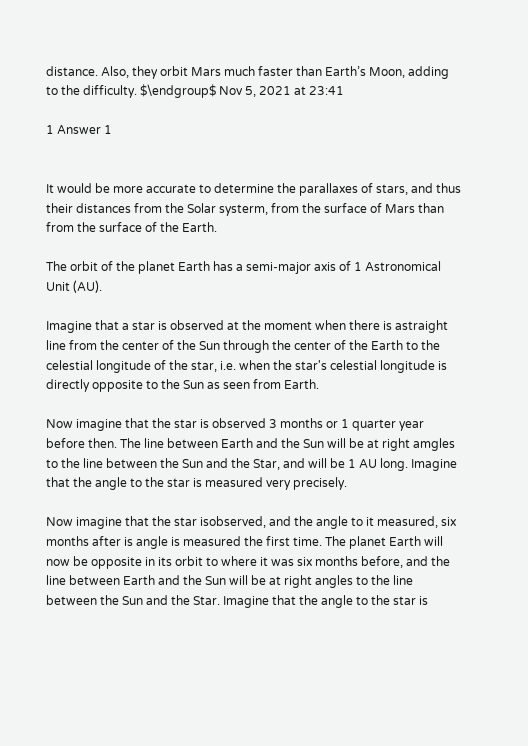distance. Also, they orbit Mars much faster than Earth’s Moon, adding to the difficulty. $\endgroup$ Nov 5, 2021 at 23:41

1 Answer 1


It would be more accurate to determine the parallaxes of stars, and thus their distances from the Solar systerm, from the surface of Mars than from the surface of the Earth.

The orbit of the planet Earth has a semi-major axis of 1 Astronomical Unit (AU).

Imagine that a star is observed at the moment when there is astraight line from the center of the Sun through the center of the Earth to the celestial longitude of the star, i.e. when the star's celestial longitude is directly opposite to the Sun as seen from Earth.

Now imagine that the star is observed 3 months or 1 quarter year before then. The line between Earth and the Sun will be at right amgles to the line between the Sun and the Star, and will be 1 AU long. Imagine that the angle to the star is measured very precisely.

Now imagine that the star isobserved, and the angle to it measured, six months after is angle is measured the first time. The planet Earth will now be opposite in its orbit to where it was six months before, and the line between Earth and the Sun will be at right angles to the line between the Sun and the Star. Imagine that the angle to the star is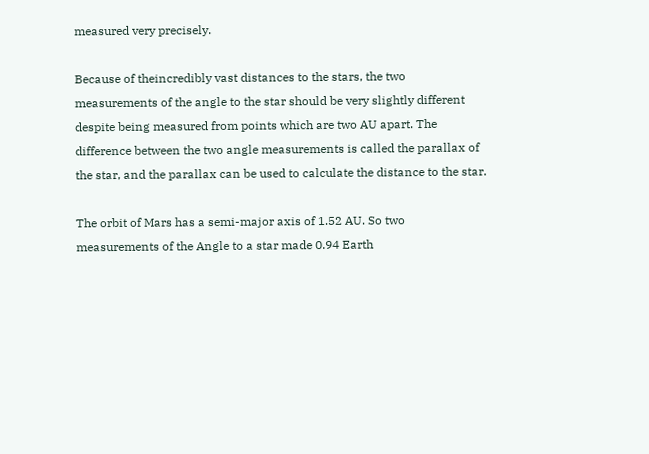measured very precisely.

Because of theincredibly vast distances to the stars, the two measurements of the angle to the star should be very slightly different despite being measured from points which are two AU apart. The difference between the two angle measurements is called the parallax of the star, and the parallax can be used to calculate the distance to the star.

The orbit of Mars has a semi-major axis of 1.52 AU. So two measurements of the Angle to a star made 0.94 Earth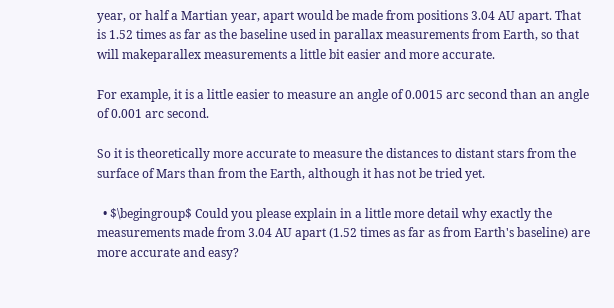year, or half a Martian year, apart would be made from positions 3.04 AU apart. That is 1.52 times as far as the baseline used in parallax measurements from Earth, so that will makeparallex measurements a little bit easier and more accurate.

For example, it is a little easier to measure an angle of 0.0015 arc second than an angle of 0.001 arc second.

So it is theoretically more accurate to measure the distances to distant stars from the surface of Mars than from the Earth, although it has not be tried yet.

  • $\begingroup$ Could you please explain in a little more detail why exactly the measurements made from 3.04 AU apart (1.52 times as far as from Earth's baseline) are more accurate and easy?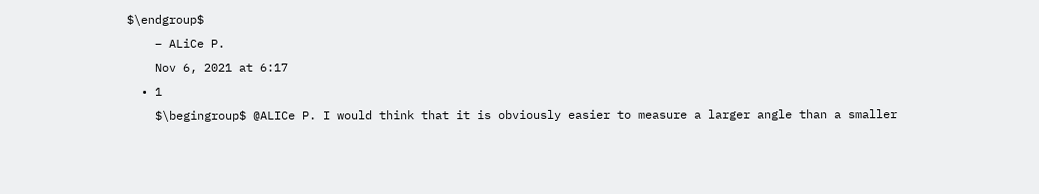$\endgroup$
    – ALiCe P.
    Nov 6, 2021 at 6:17
  • 1
    $\begingroup$ @ALICe P. I would think that it is obviously easier to measure a larger angle than a smaller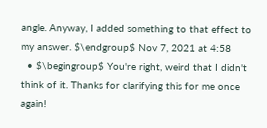angle. Anyway, I added something to that effect to my answer. $\endgroup$ Nov 7, 2021 at 4:58
  • $\begingroup$ You're right, weird that I didn't think of it. Thanks for clarifying this for me once again!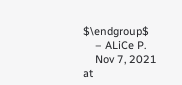$\endgroup$
    – ALiCe P.
    Nov 7, 2021 at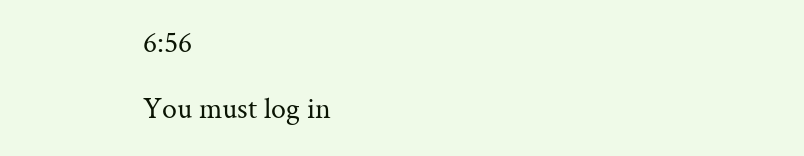6:56

You must log in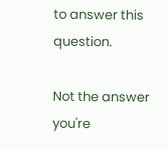to answer this question.

Not the answer you're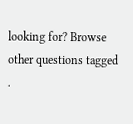looking for? Browse other questions tagged .